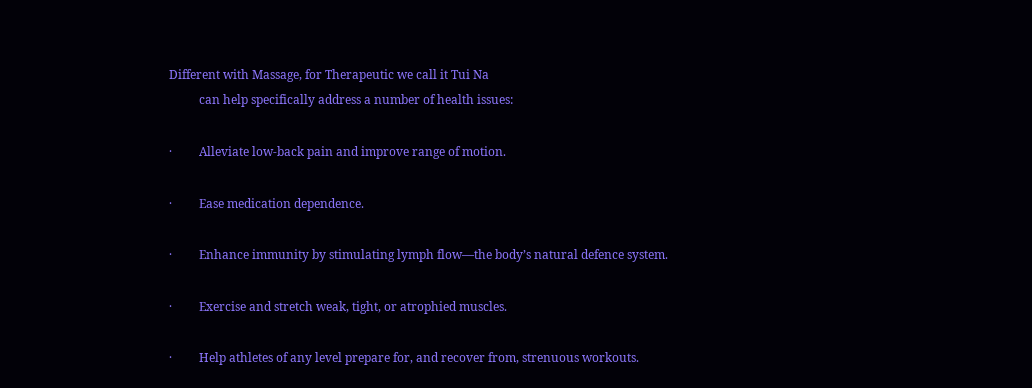Different with Massage, for Therapeutic we call it Tui Na
          can help specifically address a number of health issues:

·         Alleviate low-back pain and improve range of motion.

·         Ease medication dependence.

·         Enhance immunity by stimulating lymph flow—the body’s natural defence system.

·         Exercise and stretch weak, tight, or atrophied muscles.

·         Help athletes of any level prepare for, and recover from, strenuous workouts.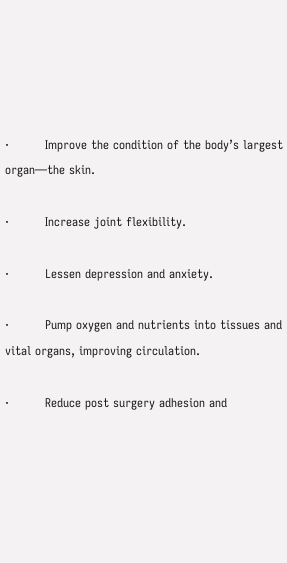·         Improve the condition of the body’s largest organ—the skin.

·         Increase joint flexibility.

·         Lessen depression and anxiety.

·         Pump oxygen and nutrients into tissues and vital organs, improving circulation.

·         Reduce post surgery adhesion and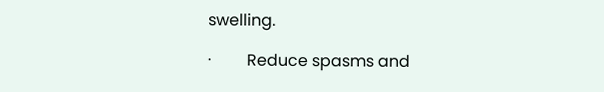swelling.

·         Reduce spasms and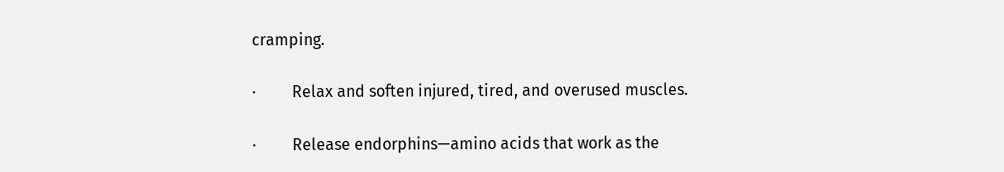cramping.

·         Relax and soften injured, tired, and overused muscles.

·         Release endorphins—amino acids that work as the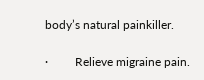body’s natural painkiller.

·         Relieve migraine pain.